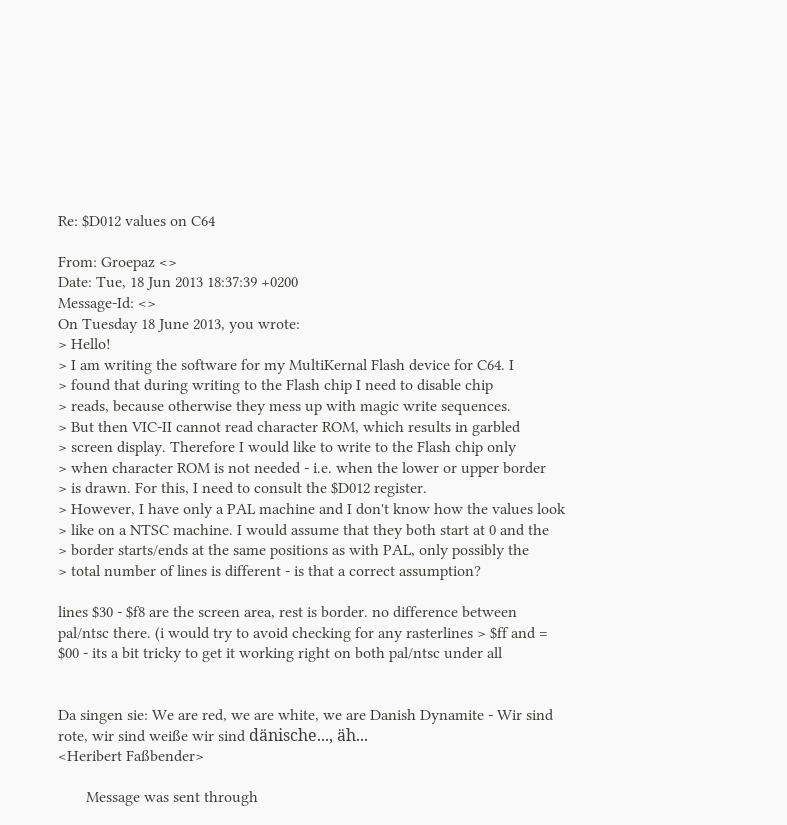Re: $D012 values on C64

From: Groepaz <>
Date: Tue, 18 Jun 2013 18:37:39 +0200
Message-Id: <>
On Tuesday 18 June 2013, you wrote:
> Hello!
> I am writing the software for my MultiKernal Flash device for C64. I
> found that during writing to the Flash chip I need to disable chip
> reads, because otherwise they mess up with magic write sequences.
> But then VIC-II cannot read character ROM, which results in garbled
> screen display. Therefore I would like to write to the Flash chip only
> when character ROM is not needed - i.e. when the lower or upper border
> is drawn. For this, I need to consult the $D012 register.
> However, I have only a PAL machine and I don't know how the values look
> like on a NTSC machine. I would assume that they both start at 0 and the
> border starts/ends at the same positions as with PAL, only possibly the
> total number of lines is different - is that a correct assumption?

lines $30 - $f8 are the screen area, rest is border. no difference between
pal/ntsc there. (i would try to avoid checking for any rasterlines > $ff and =
$00 - its a bit tricky to get it working right on both pal/ntsc under all


Da singen sie: We are red, we are white, we are Danish Dynamite - Wir sind
rote, wir sind weiße wir sind dänische..., äh...
<Heribert Faßbender>

       Message was sent through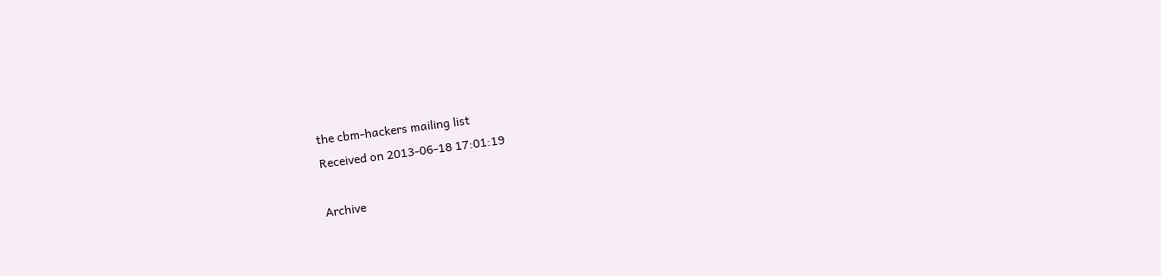the cbm-hackers mailing list
Received on 2013-06-18 17:01:19

Archive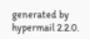generated by hypermail 2.2.0.